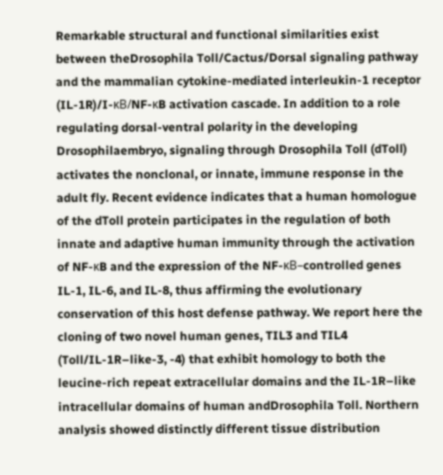Remarkable structural and functional similarities exist between theDrosophila Toll/Cactus/Dorsal signaling pathway and the mammalian cytokine-mediated interleukin-1 receptor (IL-1R)/I-κB/NF-κB activation cascade. In addition to a role regulating dorsal-ventral polarity in the developing Drosophilaembryo, signaling through Drosophila Toll (dToll) activates the nonclonal, or innate, immune response in the adult fly. Recent evidence indicates that a human homologue of the dToll protein participates in the regulation of both innate and adaptive human immunity through the activation of NF-κB and the expression of the NF-κB–controlled genes IL-1, IL-6, and IL-8, thus affirming the evolutionary conservation of this host defense pathway. We report here the cloning of two novel human genes, TIL3 and TIL4 (Toll/IL-1R–like-3, -4) that exhibit homology to both the leucine-rich repeat extracellular domains and the IL-1R–like intracellular domains of human andDrosophila Toll. Northern analysis showed distinctly different tissue distribution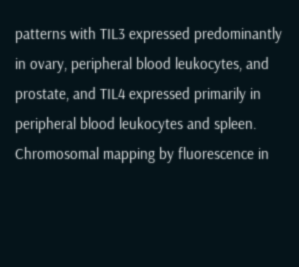patterns with TIL3 expressed predominantly in ovary, peripheral blood leukocytes, and prostate, and TIL4 expressed primarily in peripheral blood leukocytes and spleen. Chromosomal mapping by fluorescence in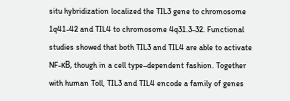situ hybridization localized the TIL3 gene to chromosome 1q41-42 and TIL4 to chromosome 4q31.3-32. Functional studies showed that both TIL3 and TIL4 are able to activate NF-κB, though in a cell type–dependent fashion. Together with human Toll, TIL3 and TIL4 encode a family of genes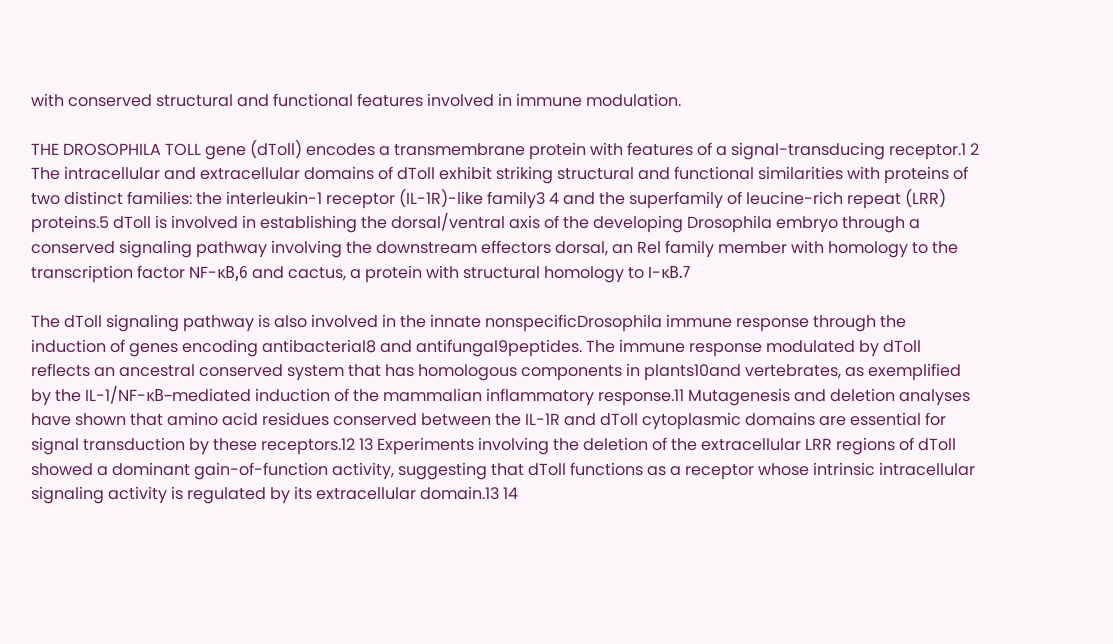with conserved structural and functional features involved in immune modulation.

THE DROSOPHILA TOLL gene (dToll) encodes a transmembrane protein with features of a signal-transducing receptor.1 2 The intracellular and extracellular domains of dToll exhibit striking structural and functional similarities with proteins of two distinct families: the interleukin-1 receptor (IL-1R)-like family3 4 and the superfamily of leucine-rich repeat (LRR) proteins.5 dToll is involved in establishing the dorsal/ventral axis of the developing Drosophila embryo through a conserved signaling pathway involving the downstream effectors dorsal, an Rel family member with homology to the transcription factor NF-κB,6 and cactus, a protein with structural homology to I-κB.7

The dToll signaling pathway is also involved in the innate nonspecificDrosophila immune response through the induction of genes encoding antibacterial8 and antifungal9peptides. The immune response modulated by dToll reflects an ancestral conserved system that has homologous components in plants10and vertebrates, as exemplified by the IL-1/NF-κB–mediated induction of the mammalian inflammatory response.11 Mutagenesis and deletion analyses have shown that amino acid residues conserved between the IL-1R and dToll cytoplasmic domains are essential for signal transduction by these receptors.12 13 Experiments involving the deletion of the extracellular LRR regions of dToll showed a dominant gain-of-function activity, suggesting that dToll functions as a receptor whose intrinsic intracellular signaling activity is regulated by its extracellular domain.13 14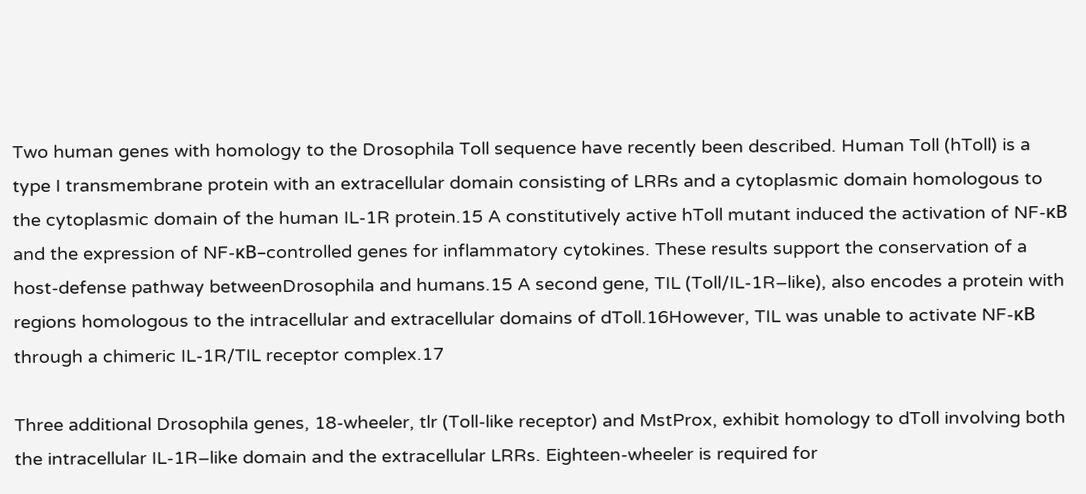Two human genes with homology to the Drosophila Toll sequence have recently been described. Human Toll (hToll) is a type I transmembrane protein with an extracellular domain consisting of LRRs and a cytoplasmic domain homologous to the cytoplasmic domain of the human IL-1R protein.15 A constitutively active hToll mutant induced the activation of NF-κB and the expression of NF-κB–controlled genes for inflammatory cytokines. These results support the conservation of a host-defense pathway betweenDrosophila and humans.15 A second gene, TIL (Toll/IL-1R–like), also encodes a protein with regions homologous to the intracellular and extracellular domains of dToll.16However, TIL was unable to activate NF-κB through a chimeric IL-1R/TIL receptor complex.17

Three additional Drosophila genes, 18-wheeler, tlr (Toll-like receptor) and MstProx, exhibit homology to dToll involving both the intracellular IL-1R–like domain and the extracellular LRRs. Eighteen-wheeler is required for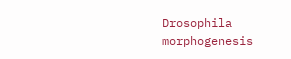Drosophila morphogenesis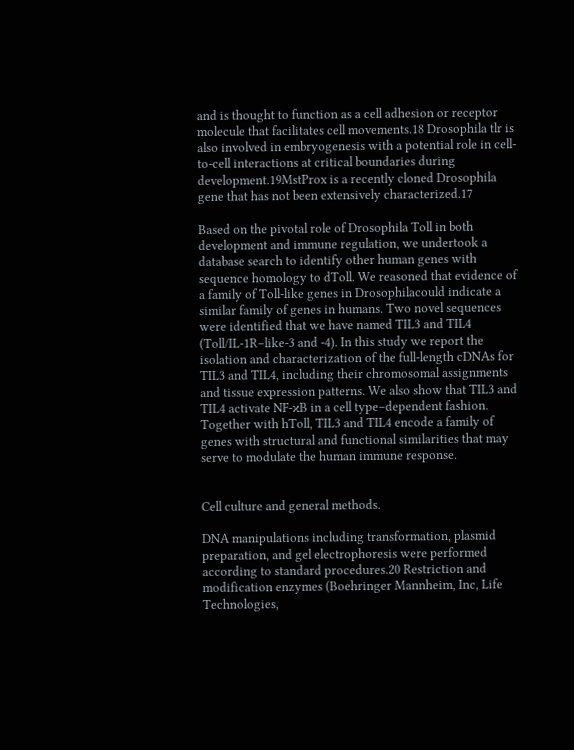and is thought to function as a cell adhesion or receptor molecule that facilitates cell movements.18 Drosophila tlr is also involved in embryogenesis with a potential role in cell-to-cell interactions at critical boundaries during development.19MstProx is a recently cloned Drosophila gene that has not been extensively characterized.17

Based on the pivotal role of Drosophila Toll in both development and immune regulation, we undertook a database search to identify other human genes with sequence homology to dToll. We reasoned that evidence of a family of Toll-like genes in Drosophilacould indicate a similar family of genes in humans. Two novel sequences were identified that we have named TIL3 and TIL4 (Toll/IL-1R–like-3 and -4). In this study we report the isolation and characterization of the full-length cDNAs for TIL3 and TIL4, including their chromosomal assignments and tissue expression patterns. We also show that TIL3 and TIL4 activate NF-κB in a cell type–dependent fashion. Together with hToll, TIL3 and TIL4 encode a family of genes with structural and functional similarities that may serve to modulate the human immune response.


Cell culture and general methods.

DNA manipulations including transformation, plasmid preparation, and gel electrophoresis were performed according to standard procedures.20 Restriction and modification enzymes (Boehringer Mannheim, Inc, Life Technologies,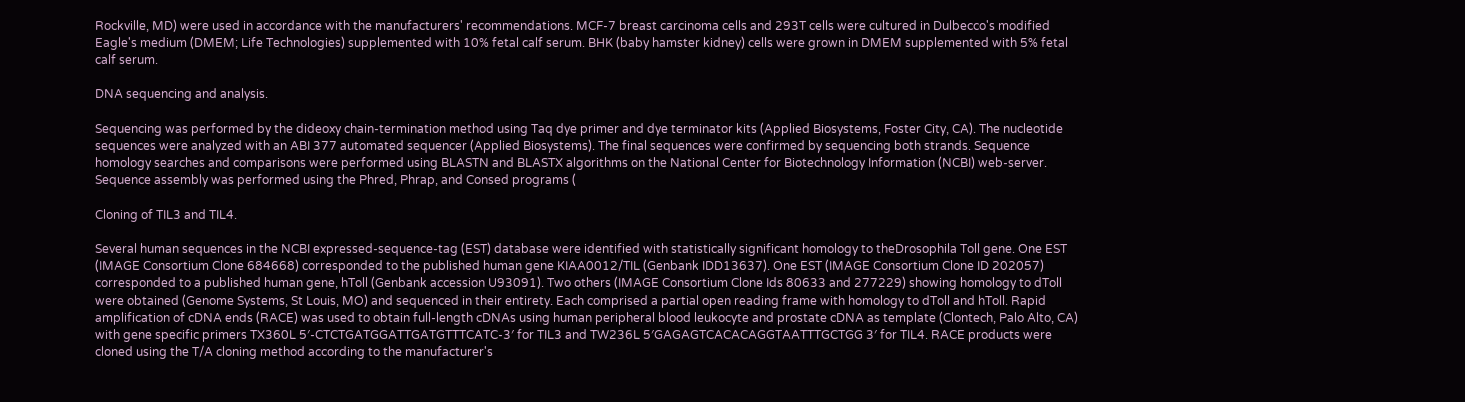Rockville, MD) were used in accordance with the manufacturers' recommendations. MCF-7 breast carcinoma cells and 293T cells were cultured in Dulbecco's modified Eagle's medium (DMEM; Life Technologies) supplemented with 10% fetal calf serum. BHK (baby hamster kidney) cells were grown in DMEM supplemented with 5% fetal calf serum.

DNA sequencing and analysis.

Sequencing was performed by the dideoxy chain-termination method using Taq dye primer and dye terminator kits (Applied Biosystems, Foster City, CA). The nucleotide sequences were analyzed with an ABI 377 automated sequencer (Applied Biosystems). The final sequences were confirmed by sequencing both strands. Sequence homology searches and comparisons were performed using BLASTN and BLASTX algorithms on the National Center for Biotechnology Information (NCBI) web-server. Sequence assembly was performed using the Phred, Phrap, and Consed programs (

Cloning of TIL3 and TIL4.

Several human sequences in the NCBI expressed-sequence-tag (EST) database were identified with statistically significant homology to theDrosophila Toll gene. One EST (IMAGE Consortium Clone 684668) corresponded to the published human gene KIAA0012/TIL (Genbank IDD13637). One EST (IMAGE Consortium Clone ID 202057) corresponded to a published human gene, hToll (Genbank accession U93091). Two others (IMAGE Consortium Clone Ids 80633 and 277229) showing homology to dToll were obtained (Genome Systems, St Louis, MO) and sequenced in their entirety. Each comprised a partial open reading frame with homology to dToll and hToll. Rapid amplification of cDNA ends (RACE) was used to obtain full-length cDNAs using human peripheral blood leukocyte and prostate cDNA as template (Clontech, Palo Alto, CA) with gene specific primers TX360L 5′-CTCTGATGGATTGATGTTTCATC-3′ for TIL3 and TW236L 5′GAGAGTCACACAGGTAATTTGCTGG 3′ for TIL4. RACE products were cloned using the T/A cloning method according to the manufacturer's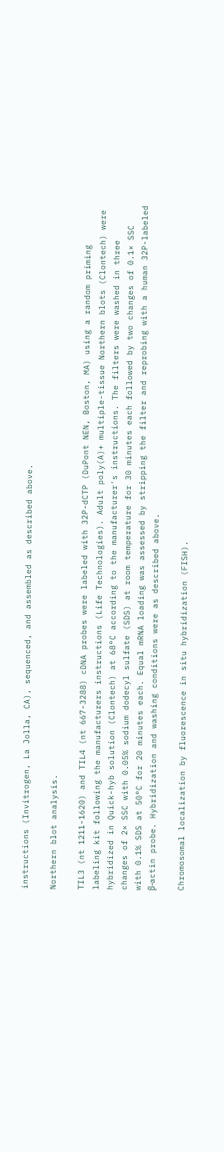instructions (Invitrogen, La Jolla, CA), sequenced, and assembled as described above.

Northern blot analysis.

TIL3 (nt 1211-1620) and TIL4 (nt 667-3288) cDNA probes were labeled with 32P-dCTP (DuPont NEN, Boston, MA) using a random priming labeling kit following the manufacturers instructions (Life Technologies). Adult poly(A)+ multiple-tissue Northern blots (Clontech) were hybridized in Quick-hyb solution (Clontech) at 68°C according to the manufacturer's instructions. The filters were washed in three changes of 2× SSC with 0.05% sodium dodecyl sulfate (SDS) at room temperature for 30 minutes each followed by two changes of 0.1× SSC with 0.1% SDS at 50°C for 20 minutes each. Equal mRNA loading was assessed by stripping the filter and reprobing with a human 32P-labeled β-actin probe. Hybridization and washing conditions were as described above.

Chromosomal localization by fluorescence in situ hybridization (FISH).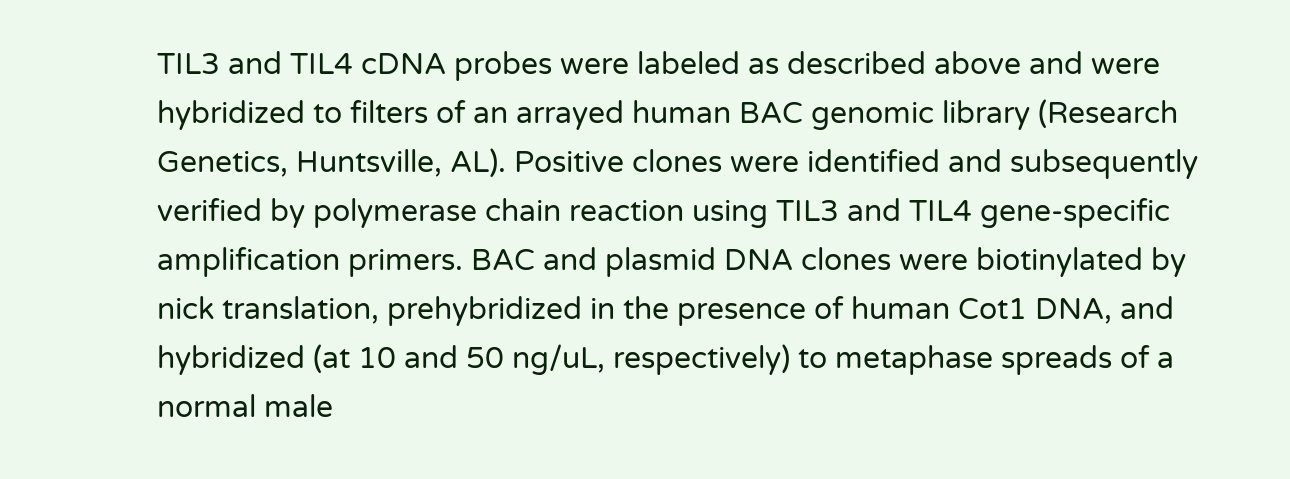TIL3 and TIL4 cDNA probes were labeled as described above and were hybridized to filters of an arrayed human BAC genomic library (Research Genetics, Huntsville, AL). Positive clones were identified and subsequently verified by polymerase chain reaction using TIL3 and TIL4 gene-specific amplification primers. BAC and plasmid DNA clones were biotinylated by nick translation, prehybridized in the presence of human Cot1 DNA, and hybridized (at 10 and 50 ng/uL, respectively) to metaphase spreads of a normal male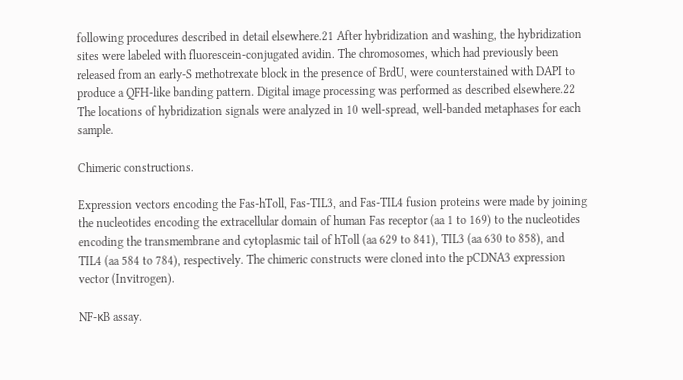following procedures described in detail elsewhere.21 After hybridization and washing, the hybridization sites were labeled with fluorescein-conjugated avidin. The chromosomes, which had previously been released from an early-S methotrexate block in the presence of BrdU, were counterstained with DAPI to produce a QFH-like banding pattern. Digital image processing was performed as described elsewhere.22 The locations of hybridization signals were analyzed in 10 well-spread, well-banded metaphases for each sample.

Chimeric constructions.

Expression vectors encoding the Fas-hToll, Fas-TIL3, and Fas-TIL4 fusion proteins were made by joining the nucleotides encoding the extracellular domain of human Fas receptor (aa 1 to 169) to the nucleotides encoding the transmembrane and cytoplasmic tail of hToll (aa 629 to 841), TIL3 (aa 630 to 858), and TIL4 (aa 584 to 784), respectively. The chimeric constructs were cloned into the pCDNA3 expression vector (Invitrogen).

NF-κB assay.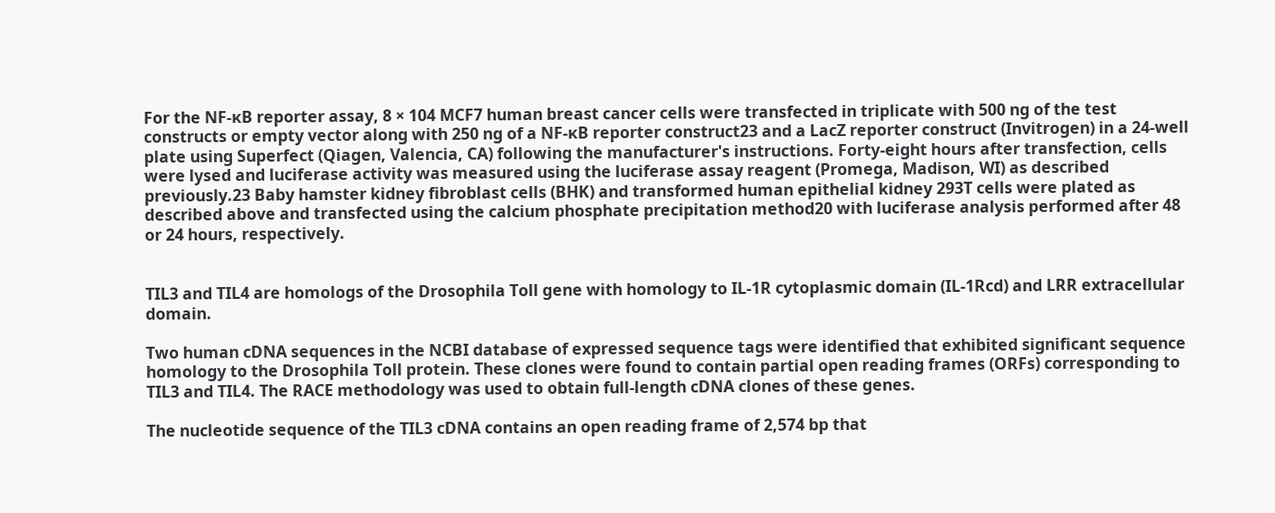For the NF-κB reporter assay, 8 × 104 MCF7 human breast cancer cells were transfected in triplicate with 500 ng of the test constructs or empty vector along with 250 ng of a NF-κB reporter construct23 and a LacZ reporter construct (Invitrogen) in a 24-well plate using Superfect (Qiagen, Valencia, CA) following the manufacturer's instructions. Forty-eight hours after transfection, cells were lysed and luciferase activity was measured using the luciferase assay reagent (Promega, Madison, WI) as described previously.23 Baby hamster kidney fibroblast cells (BHK) and transformed human epithelial kidney 293T cells were plated as described above and transfected using the calcium phosphate precipitation method20 with luciferase analysis performed after 48 or 24 hours, respectively.


TIL3 and TIL4 are homologs of the Drosophila Toll gene with homology to IL-1R cytoplasmic domain (IL-1Rcd) and LRR extracellular domain.

Two human cDNA sequences in the NCBI database of expressed sequence tags were identified that exhibited significant sequence homology to the Drosophila Toll protein. These clones were found to contain partial open reading frames (ORFs) corresponding to TIL3 and TIL4. The RACE methodology was used to obtain full-length cDNA clones of these genes.

The nucleotide sequence of the TIL3 cDNA contains an open reading frame of 2,574 bp that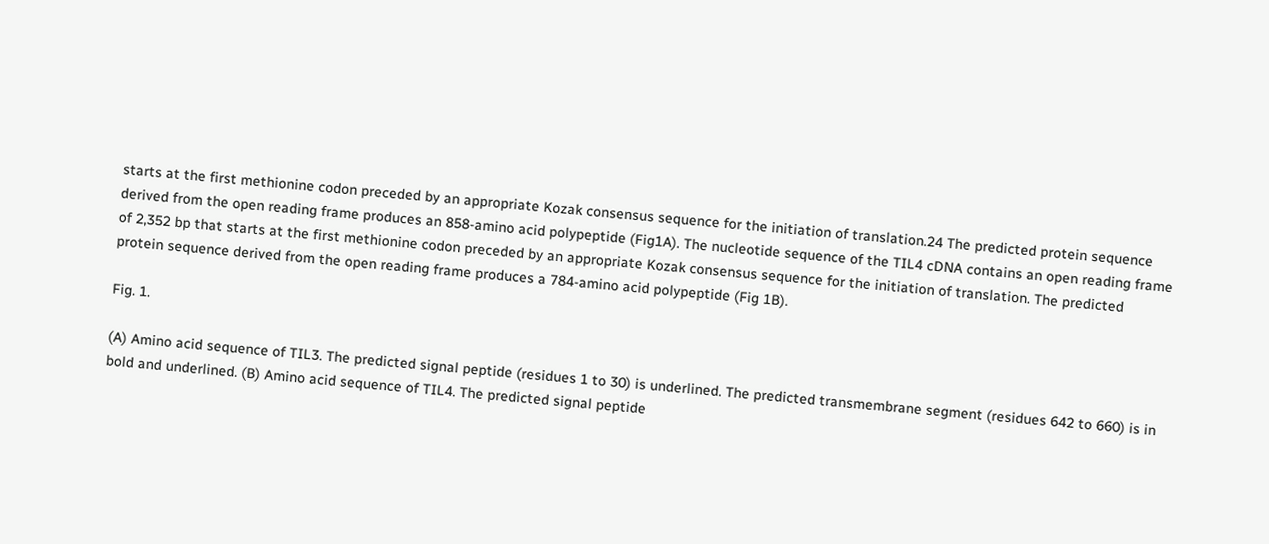starts at the first methionine codon preceded by an appropriate Kozak consensus sequence for the initiation of translation.24 The predicted protein sequence derived from the open reading frame produces an 858-amino acid polypeptide (Fig1A). The nucleotide sequence of the TIL4 cDNA contains an open reading frame of 2,352 bp that starts at the first methionine codon preceded by an appropriate Kozak consensus sequence for the initiation of translation. The predicted protein sequence derived from the open reading frame produces a 784-amino acid polypeptide (Fig 1B).

Fig. 1.

(A) Amino acid sequence of TIL3. The predicted signal peptide (residues 1 to 30) is underlined. The predicted transmembrane segment (residues 642 to 660) is in bold and underlined. (B) Amino acid sequence of TIL4. The predicted signal peptide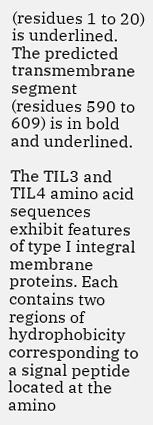(residues 1 to 20) is underlined. The predicted transmembrane segment (residues 590 to 609) is in bold and underlined.

The TIL3 and TIL4 amino acid sequences exhibit features of type I integral membrane proteins. Each contains two regions of hydrophobicity corresponding to a signal peptide located at the amino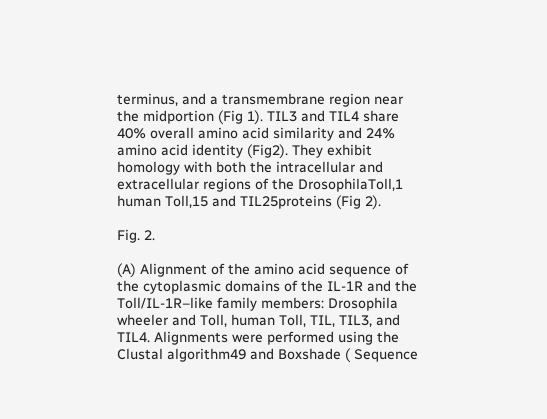terminus, and a transmembrane region near the midportion (Fig 1). TIL3 and TIL4 share 40% overall amino acid similarity and 24% amino acid identity (Fig2). They exhibit homology with both the intracellular and extracellular regions of the DrosophilaToll,1 human Toll,15 and TIL25proteins (Fig 2).

Fig. 2.

(A) Alignment of the amino acid sequence of the cytoplasmic domains of the IL-1R and the Toll/IL-1R–like family members: Drosophila wheeler and Toll, human Toll, TIL, TIL3, and TIL4. Alignments were performed using the Clustal algorithm49 and Boxshade ( Sequence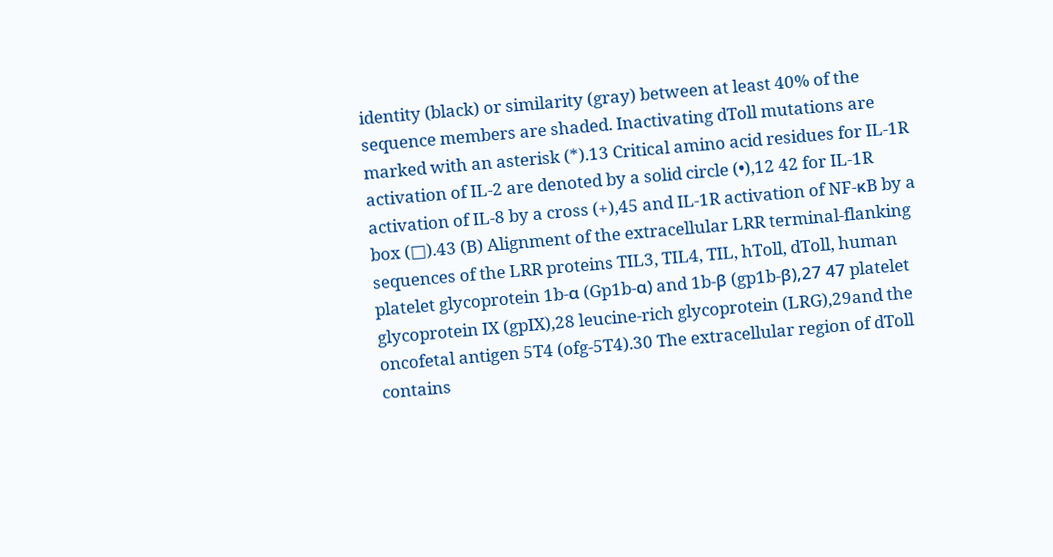identity (black) or similarity (gray) between at least 40% of the sequence members are shaded. Inactivating dToll mutations are marked with an asterisk (*).13 Critical amino acid residues for IL-1R activation of IL-2 are denoted by a solid circle (•),12 42 for IL-1R activation of IL-8 by a cross (+),45 and IL-1R activation of NF-κB by a box (□).43 (B) Alignment of the extracellular LRR terminal-flanking sequences of the LRR proteins TIL3, TIL4, TIL, hToll, dToll, human platelet glycoprotein 1b-α (Gp1b-α) and 1b-β (gp1b-β),27 47 platelet glycoprotein IX (gpIX),28 leucine-rich glycoprotein (LRG),29and the oncofetal antigen 5T4 (ofg-5T4).30 The extracellular region of dToll contains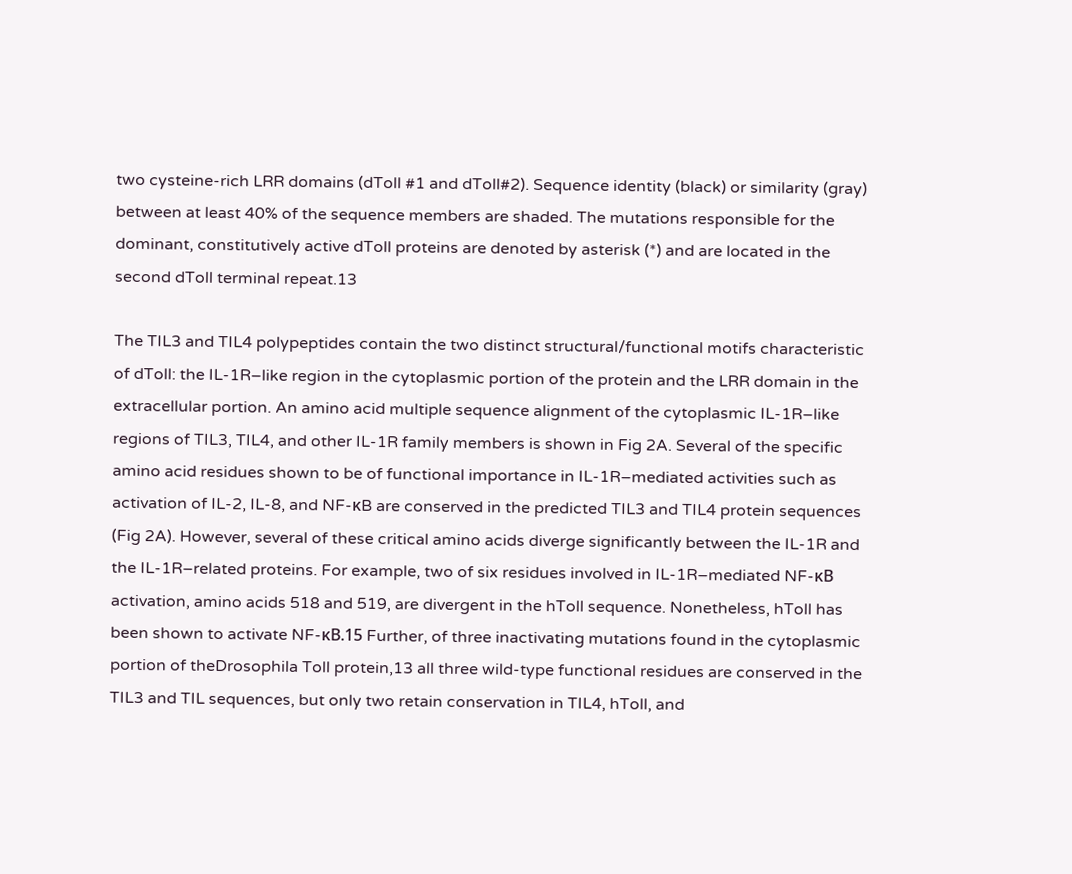two cysteine-rich LRR domains (dToll #1 and dToll#2). Sequence identity (black) or similarity (gray) between at least 40% of the sequence members are shaded. The mutations responsible for the dominant, constitutively active dToll proteins are denoted by asterisk (*) and are located in the second dToll terminal repeat.13

The TIL3 and TIL4 polypeptides contain the two distinct structural/functional motifs characteristic of dToll: the IL-1R–like region in the cytoplasmic portion of the protein and the LRR domain in the extracellular portion. An amino acid multiple sequence alignment of the cytoplasmic IL-1R–like regions of TIL3, TIL4, and other IL-1R family members is shown in Fig 2A. Several of the specific amino acid residues shown to be of functional importance in IL-1R–mediated activities such as activation of IL-2, IL-8, and NF-κB are conserved in the predicted TIL3 and TIL4 protein sequences (Fig 2A). However, several of these critical amino acids diverge significantly between the IL-1R and the IL-1R–related proteins. For example, two of six residues involved in IL-1R–mediated NF-κB activation, amino acids 518 and 519, are divergent in the hToll sequence. Nonetheless, hToll has been shown to activate NF-κB.15 Further, of three inactivating mutations found in the cytoplasmic portion of theDrosophila Toll protein,13 all three wild-type functional residues are conserved in the TIL3 and TIL sequences, but only two retain conservation in TIL4, hToll, and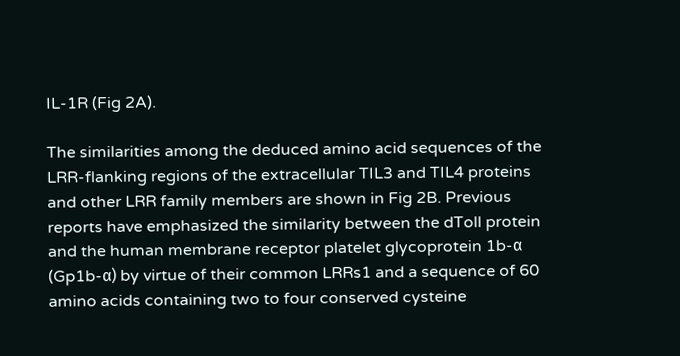IL-1R (Fig 2A).

The similarities among the deduced amino acid sequences of the LRR-flanking regions of the extracellular TIL3 and TIL4 proteins and other LRR family members are shown in Fig 2B. Previous reports have emphasized the similarity between the dToll protein and the human membrane receptor platelet glycoprotein 1b-α (Gp1b-α) by virtue of their common LRRs1 and a sequence of 60 amino acids containing two to four conserved cysteine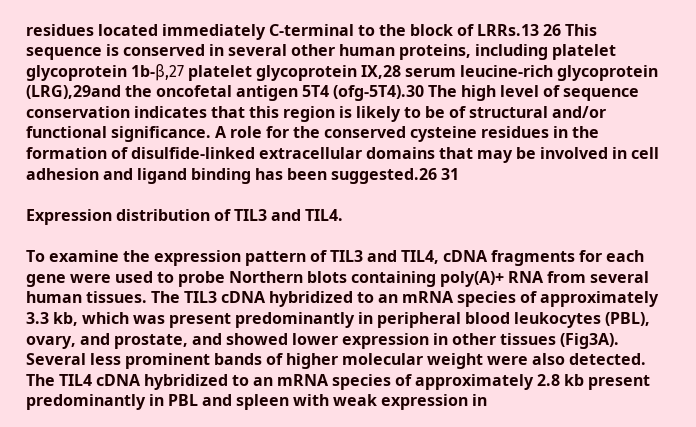residues located immediately C-terminal to the block of LRRs.13 26 This sequence is conserved in several other human proteins, including platelet glycoprotein 1b-β,27 platelet glycoprotein IX,28 serum leucine-rich glycoprotein (LRG),29and the oncofetal antigen 5T4 (ofg-5T4).30 The high level of sequence conservation indicates that this region is likely to be of structural and/or functional significance. A role for the conserved cysteine residues in the formation of disulfide-linked extracellular domains that may be involved in cell adhesion and ligand binding has been suggested.26 31

Expression distribution of TIL3 and TIL4.

To examine the expression pattern of TIL3 and TIL4, cDNA fragments for each gene were used to probe Northern blots containing poly(A)+ RNA from several human tissues. The TIL3 cDNA hybridized to an mRNA species of approximately 3.3 kb, which was present predominantly in peripheral blood leukocytes (PBL), ovary, and prostate, and showed lower expression in other tissues (Fig3A). Several less prominent bands of higher molecular weight were also detected. The TIL4 cDNA hybridized to an mRNA species of approximately 2.8 kb present predominantly in PBL and spleen with weak expression in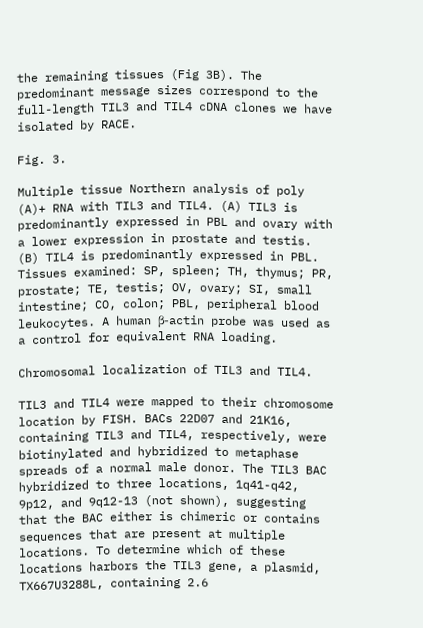the remaining tissues (Fig 3B). The predominant message sizes correspond to the full-length TIL3 and TIL4 cDNA clones we have isolated by RACE.

Fig. 3.

Multiple tissue Northern analysis of poly (A)+ RNA with TIL3 and TIL4. (A) TIL3 is predominantly expressed in PBL and ovary with a lower expression in prostate and testis. (B) TIL4 is predominantly expressed in PBL. Tissues examined: SP, spleen; TH, thymus; PR, prostate; TE, testis; OV, ovary; SI, small intestine; CO, colon; PBL, peripheral blood leukocytes. A human β-actin probe was used as a control for equivalent RNA loading.

Chromosomal localization of TIL3 and TIL4.

TIL3 and TIL4 were mapped to their chromosome location by FISH. BACs 22D07 and 21K16, containing TIL3 and TIL4, respectively, were biotinylated and hybridized to metaphase spreads of a normal male donor. The TIL3 BAC hybridized to three locations, 1q41-q42, 9p12, and 9q12-13 (not shown), suggesting that the BAC either is chimeric or contains sequences that are present at multiple locations. To determine which of these locations harbors the TIL3 gene, a plasmid, TX667U3288L, containing 2.6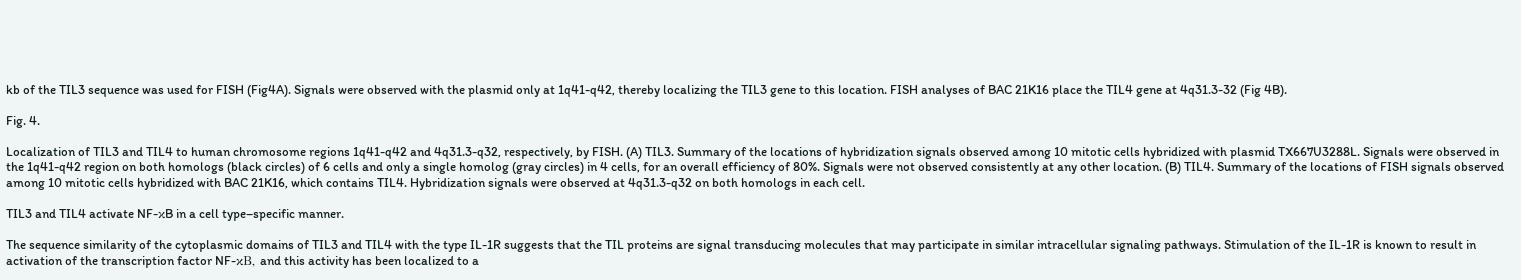kb of the TIL3 sequence was used for FISH (Fig4A). Signals were observed with the plasmid only at 1q41-q42, thereby localizing the TIL3 gene to this location. FISH analyses of BAC 21K16 place the TIL4 gene at 4q31.3-32 (Fig 4B).

Fig. 4.

Localization of TIL3 and TIL4 to human chromosome regions 1q41-q42 and 4q31.3-q32, respectively, by FISH. (A) TIL3. Summary of the locations of hybridization signals observed among 10 mitotic cells hybridized with plasmid TX667U3288L. Signals were observed in the 1q41-q42 region on both homologs (black circles) of 6 cells and only a single homolog (gray circles) in 4 cells, for an overall efficiency of 80%. Signals were not observed consistently at any other location. (B) TIL4. Summary of the locations of FISH signals observed among 10 mitotic cells hybridized with BAC 21K16, which contains TIL4. Hybridization signals were observed at 4q31.3-q32 on both homologs in each cell.

TIL3 and TIL4 activate NF-κB in a cell type–specific manner.

The sequence similarity of the cytoplasmic domains of TIL3 and TIL4 with the type IL-1R suggests that the TIL proteins are signal transducing molecules that may participate in similar intracellular signaling pathways. Stimulation of the IL-1R is known to result in activation of the transcription factor NF-κB, and this activity has been localized to a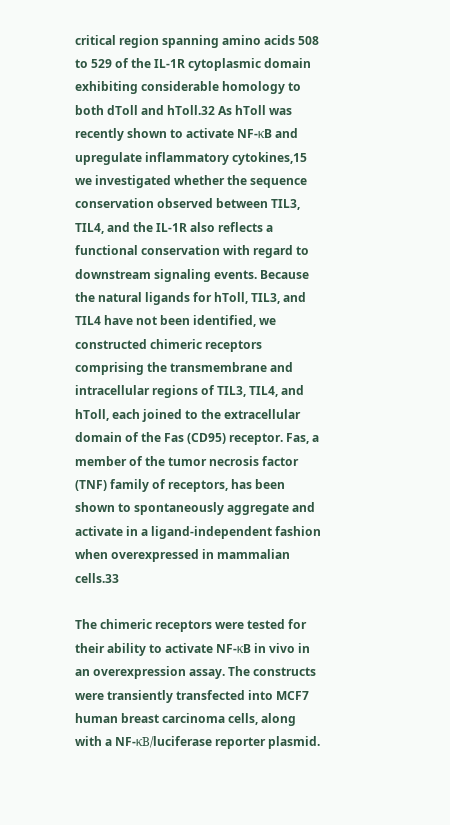critical region spanning amino acids 508 to 529 of the IL-1R cytoplasmic domain exhibiting considerable homology to both dToll and hToll.32 As hToll was recently shown to activate NF-κB and upregulate inflammatory cytokines,15 we investigated whether the sequence conservation observed between TIL3, TIL4, and the IL-1R also reflects a functional conservation with regard to downstream signaling events. Because the natural ligands for hToll, TIL3, and TIL4 have not been identified, we constructed chimeric receptors comprising the transmembrane and intracellular regions of TIL3, TIL4, and hToll, each joined to the extracellular domain of the Fas (CD95) receptor. Fas, a member of the tumor necrosis factor (TNF) family of receptors, has been shown to spontaneously aggregate and activate in a ligand-independent fashion when overexpressed in mammalian cells.33

The chimeric receptors were tested for their ability to activate NF-κB in vivo in an overexpression assay. The constructs were transiently transfected into MCF7 human breast carcinoma cells, along with a NF-κB/luciferase reporter plasmid.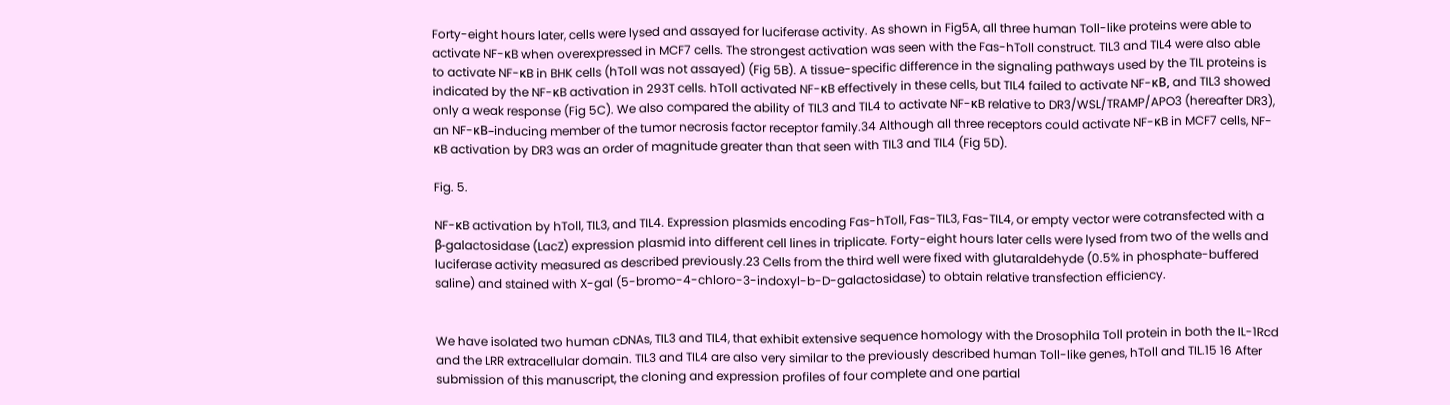Forty-eight hours later, cells were lysed and assayed for luciferase activity. As shown in Fig5A, all three human Toll-like proteins were able to activate NF-κB when overexpressed in MCF7 cells. The strongest activation was seen with the Fas-hToll construct. TIL3 and TIL4 were also able to activate NF-κB in BHK cells (hToll was not assayed) (Fig 5B). A tissue-specific difference in the signaling pathways used by the TIL proteins is indicated by the NF-κB activation in 293T cells. hToll activated NF-κB effectively in these cells, but TIL4 failed to activate NF-κB, and TIL3 showed only a weak response (Fig 5C). We also compared the ability of TIL3 and TIL4 to activate NF-κB relative to DR3/WSL/TRAMP/APO3 (hereafter DR3), an NF-κB–inducing member of the tumor necrosis factor receptor family.34 Although all three receptors could activate NF-κB in MCF7 cells, NF-κB activation by DR3 was an order of magnitude greater than that seen with TIL3 and TIL4 (Fig 5D).

Fig. 5.

NF-κB activation by hToll, TIL3, and TIL4. Expression plasmids encoding Fas-hToll, Fas-TIL3, Fas-TIL4, or empty vector were cotransfected with a β-galactosidase (LacZ) expression plasmid into different cell lines in triplicate. Forty-eight hours later cells were lysed from two of the wells and luciferase activity measured as described previously.23 Cells from the third well were fixed with glutaraldehyde (0.5% in phosphate-buffered saline) and stained with X-gal (5-bromo-4-chloro-3-indoxyl-b-D-galactosidase) to obtain relative transfection efficiency.


We have isolated two human cDNAs, TIL3 and TIL4, that exhibit extensive sequence homology with the Drosophila Toll protein in both the IL-1Rcd and the LRR extracellular domain. TIL3 and TIL4 are also very similar to the previously described human Toll-like genes, hToll and TIL.15 16 After submission of this manuscript, the cloning and expression profiles of four complete and one partial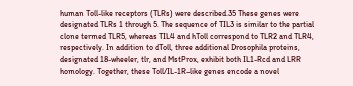human Toll-like receptors (TLRs) were described.35 These genes were designated TLRs 1 through 5. The sequence of TIL3 is similar to the partial clone termed TLR5, whereas TIL4 and hToll correspond to TLR2 and TLR4, respectively. In addition to dToll, three additional Drosophila proteins, designated 18-wheeler, tlr, and MstProx, exhibit both IL1-Rcd and LRR homology. Together, these Toll/IL-1R–like genes encode a novel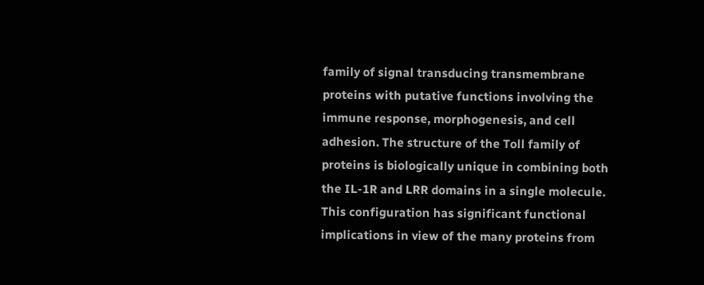family of signal transducing transmembrane proteins with putative functions involving the immune response, morphogenesis, and cell adhesion. The structure of the Toll family of proteins is biologically unique in combining both the IL-1R and LRR domains in a single molecule. This configuration has significant functional implications in view of the many proteins from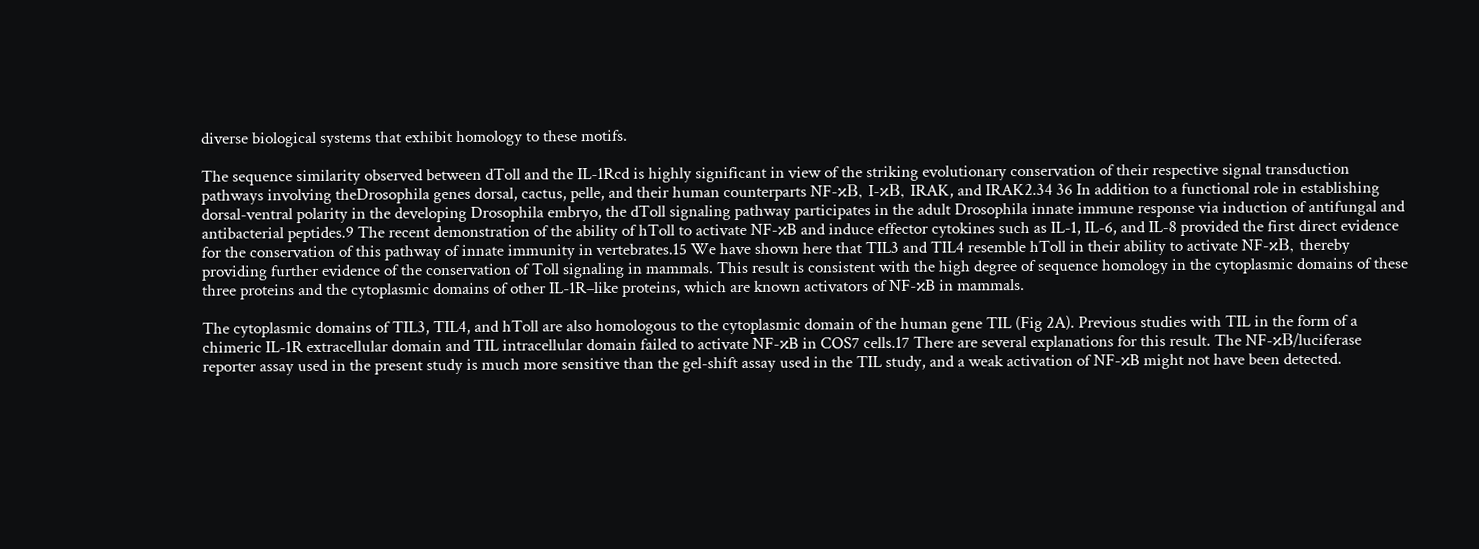diverse biological systems that exhibit homology to these motifs.

The sequence similarity observed between dToll and the IL-1Rcd is highly significant in view of the striking evolutionary conservation of their respective signal transduction pathways involving theDrosophila genes dorsal, cactus, pelle, and their human counterparts NF-κB, I-κB, IRAK, and IRAK2.34 36 In addition to a functional role in establishing dorsal-ventral polarity in the developing Drosophila embryo, the dToll signaling pathway participates in the adult Drosophila innate immune response via induction of antifungal and antibacterial peptides.9 The recent demonstration of the ability of hToll to activate NF-κB and induce effector cytokines such as IL-1, IL-6, and IL-8 provided the first direct evidence for the conservation of this pathway of innate immunity in vertebrates.15 We have shown here that TIL3 and TIL4 resemble hToll in their ability to activate NF-κB, thereby providing further evidence of the conservation of Toll signaling in mammals. This result is consistent with the high degree of sequence homology in the cytoplasmic domains of these three proteins and the cytoplasmic domains of other IL-1R–like proteins, which are known activators of NF-κB in mammals.

The cytoplasmic domains of TIL3, TIL4, and hToll are also homologous to the cytoplasmic domain of the human gene TIL (Fig 2A). Previous studies with TIL in the form of a chimeric IL-1R extracellular domain and TIL intracellular domain failed to activate NF-κB in COS7 cells.17 There are several explanations for this result. The NF-κB/luciferase reporter assay used in the present study is much more sensitive than the gel-shift assay used in the TIL study, and a weak activation of NF-κB might not have been detected.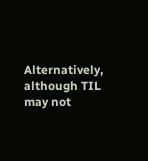Alternatively, although TIL may not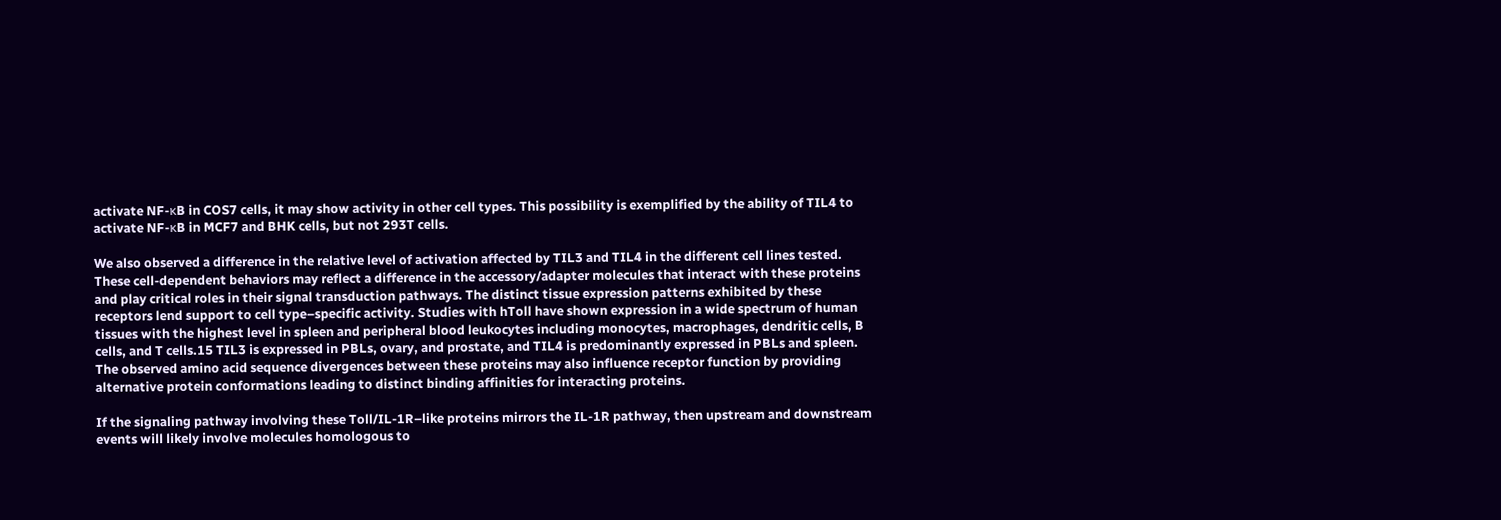activate NF-κB in COS7 cells, it may show activity in other cell types. This possibility is exemplified by the ability of TIL4 to activate NF-κB in MCF7 and BHK cells, but not 293T cells.

We also observed a difference in the relative level of activation affected by TIL3 and TIL4 in the different cell lines tested. These cell-dependent behaviors may reflect a difference in the accessory/adapter molecules that interact with these proteins and play critical roles in their signal transduction pathways. The distinct tissue expression patterns exhibited by these receptors lend support to cell type–specific activity. Studies with hToll have shown expression in a wide spectrum of human tissues with the highest level in spleen and peripheral blood leukocytes including monocytes, macrophages, dendritic cells, B cells, and T cells.15 TIL3 is expressed in PBLs, ovary, and prostate, and TIL4 is predominantly expressed in PBLs and spleen. The observed amino acid sequence divergences between these proteins may also influence receptor function by providing alternative protein conformations leading to distinct binding affinities for interacting proteins.

If the signaling pathway involving these Toll/IL-1R–like proteins mirrors the IL-1R pathway, then upstream and downstream events will likely involve molecules homologous to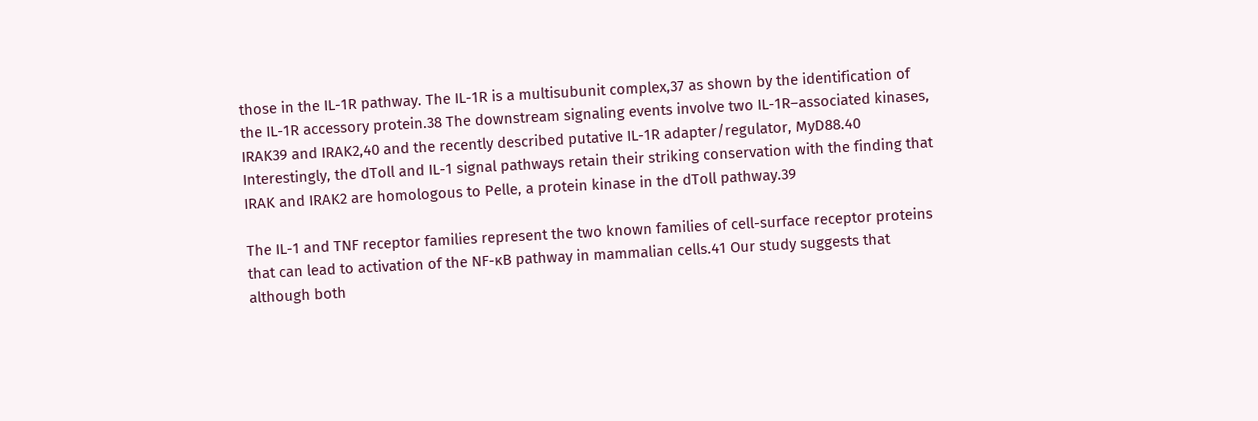those in the IL-1R pathway. The IL-1R is a multisubunit complex,37 as shown by the identification of the IL-1R accessory protein.38 The downstream signaling events involve two IL-1R–associated kinases, IRAK39 and IRAK2,40 and the recently described putative IL-1R adapter/regulator, MyD88.40 Interestingly, the dToll and IL-1 signal pathways retain their striking conservation with the finding that IRAK and IRAK2 are homologous to Pelle, a protein kinase in the dToll pathway.39

The IL-1 and TNF receptor families represent the two known families of cell-surface receptor proteins that can lead to activation of the NF-κB pathway in mammalian cells.41 Our study suggests that although both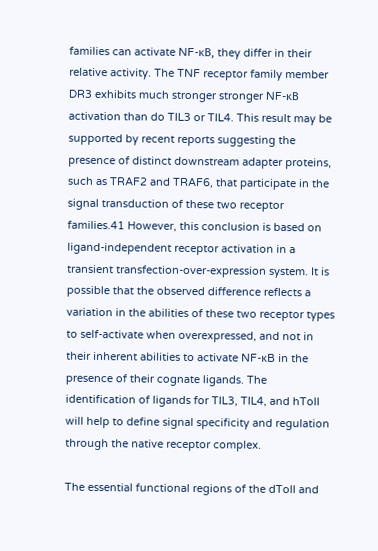families can activate NF-κB, they differ in their relative activity. The TNF receptor family member DR3 exhibits much stronger stronger NF-κB activation than do TIL3 or TIL4. This result may be supported by recent reports suggesting the presence of distinct downstream adapter proteins, such as TRAF2 and TRAF6, that participate in the signal transduction of these two receptor families.41 However, this conclusion is based on ligand-independent receptor activation in a transient transfection-over-expression system. It is possible that the observed difference reflects a variation in the abilities of these two receptor types to self-activate when overexpressed, and not in their inherent abilities to activate NF-κB in the presence of their cognate ligands. The identification of ligands for TIL3, TIL4, and hToll will help to define signal specificity and regulation through the native receptor complex.

The essential functional regions of the dToll and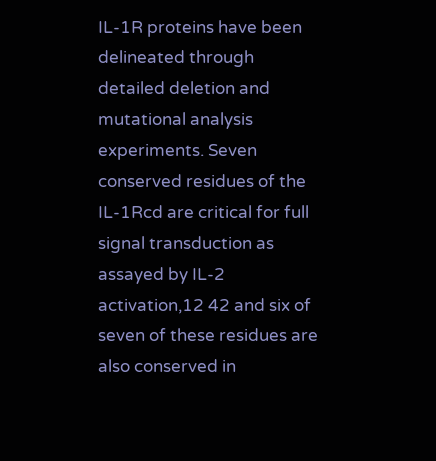IL-1R proteins have been delineated through detailed deletion and mutational analysis experiments. Seven conserved residues of the IL-1Rcd are critical for full signal transduction as assayed by IL-2 activation,12 42 and six of seven of these residues are also conserved in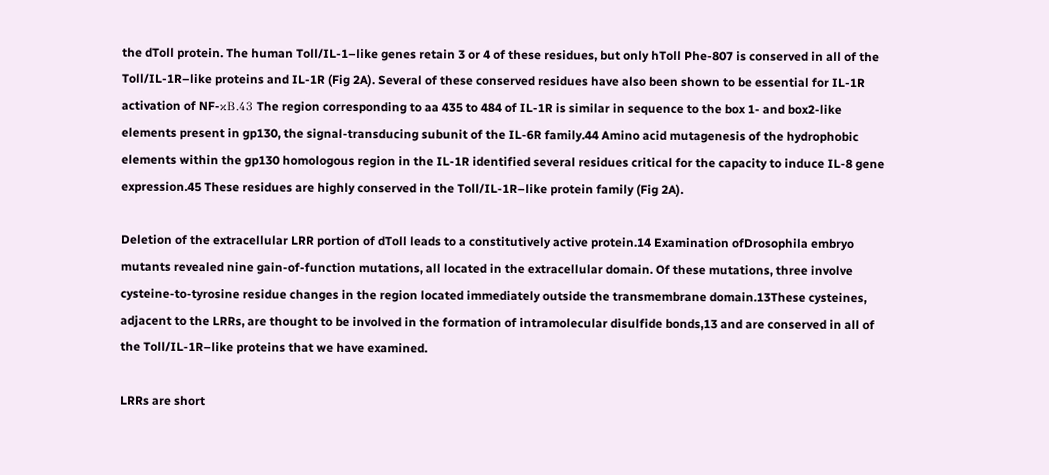the dToll protein. The human Toll/IL-1–like genes retain 3 or 4 of these residues, but only hToll Phe-807 is conserved in all of the Toll/IL-1R–like proteins and IL-1R (Fig 2A). Several of these conserved residues have also been shown to be essential for IL-1R activation of NF-κB.43 The region corresponding to aa 435 to 484 of IL-1R is similar in sequence to the box 1- and box2-like elements present in gp130, the signal-transducing subunit of the IL-6R family.44 Amino acid mutagenesis of the hydrophobic elements within the gp130 homologous region in the IL-1R identified several residues critical for the capacity to induce IL-8 gene expression.45 These residues are highly conserved in the Toll/IL-1R–like protein family (Fig 2A).

Deletion of the extracellular LRR portion of dToll leads to a constitutively active protein.14 Examination ofDrosophila embryo mutants revealed nine gain-of-function mutations, all located in the extracellular domain. Of these mutations, three involve cysteine-to-tyrosine residue changes in the region located immediately outside the transmembrane domain.13These cysteines, adjacent to the LRRs, are thought to be involved in the formation of intramolecular disulfide bonds,13 and are conserved in all of the Toll/IL-1R–like proteins that we have examined.

LRRs are short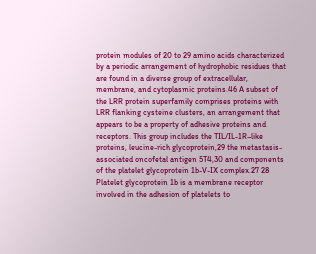protein modules of 20 to 29 amino acids characterized by a periodic arrangement of hydrophobic residues that are found in a diverse group of extracellular, membrane, and cytoplasmic proteins.46 A subset of the LRR protein superfamily comprises proteins with LRR flanking cysteine clusters, an arrangement that appears to be a property of adhesive proteins and receptors. This group includes the TIL/IL-1R–like proteins, leucine-rich glycoprotein,29 the metastasis-associated oncofetal antigen 5T4,30 and components of the platelet glycoprotein 1b-V-IX complex.27 28 Platelet glycoprotein 1b is a membrane receptor involved in the adhesion of platelets to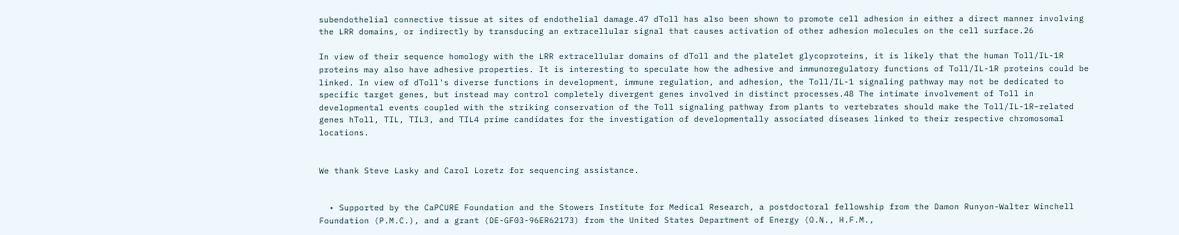subendothelial connective tissue at sites of endothelial damage.47 dToll has also been shown to promote cell adhesion in either a direct manner involving the LRR domains, or indirectly by transducing an extracellular signal that causes activation of other adhesion molecules on the cell surface.26

In view of their sequence homology with the LRR extracellular domains of dToll and the platelet glycoproteins, it is likely that the human Toll/IL-1R proteins may also have adhesive properties. It is interesting to speculate how the adhesive and immunoregulatory functions of Toll/IL-1R proteins could be linked. In view of dToll's diverse functions in development, immune regulation, and adhesion, the Toll/IL-1 signaling pathway may not be dedicated to specific target genes, but instead may control completely divergent genes involved in distinct processes.48 The intimate involvement of Toll in developmental events coupled with the striking conservation of the Toll signaling pathway from plants to vertebrates should make the Toll/IL-1R–related genes hToll, TIL, TIL3, and TIL4 prime candidates for the investigation of developmentally associated diseases linked to their respective chromosomal locations.


We thank Steve Lasky and Carol Loretz for sequencing assistance.


  • Supported by the CaPCURE Foundation and the Stowers Institute for Medical Research, a postdoctoral fellowship from the Damon Runyon-Walter Winchell Foundation (P.M.C.), and a grant (DE-GF03-96ER62173) from the United States Department of Energy (O.N., H.F.M.,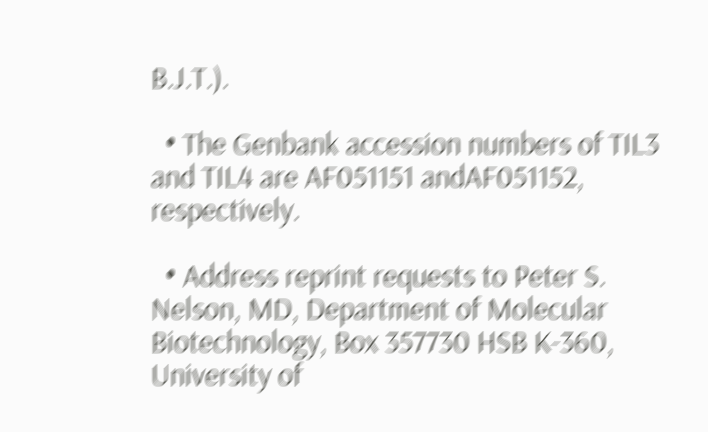B.J.T.).

  • The Genbank accession numbers of TIL3 and TIL4 are AF051151 andAF051152, respectively.

  • Address reprint requests to Peter S. Nelson, MD, Department of Molecular Biotechnology, Box 357730 HSB K-360, University of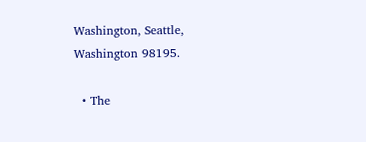Washington, Seattle, Washington 98195.

  • The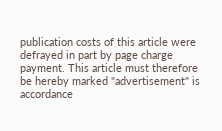publication costs of this article were defrayed in part by page charge payment. This article must therefore be hereby marked "advertisement" is accordance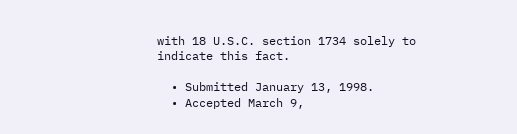with 18 U.S.C. section 1734 solely to indicate this fact.

  • Submitted January 13, 1998.
  • Accepted March 9,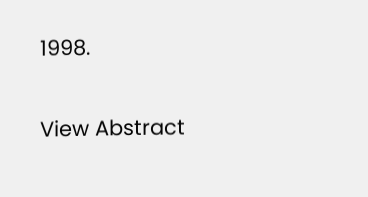1998.


View Abstract